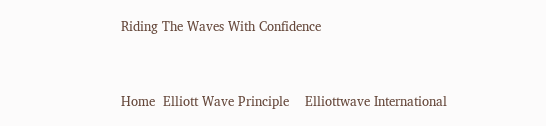Riding The Waves With Confidence



Home  Elliott Wave Principle    Elliottwave International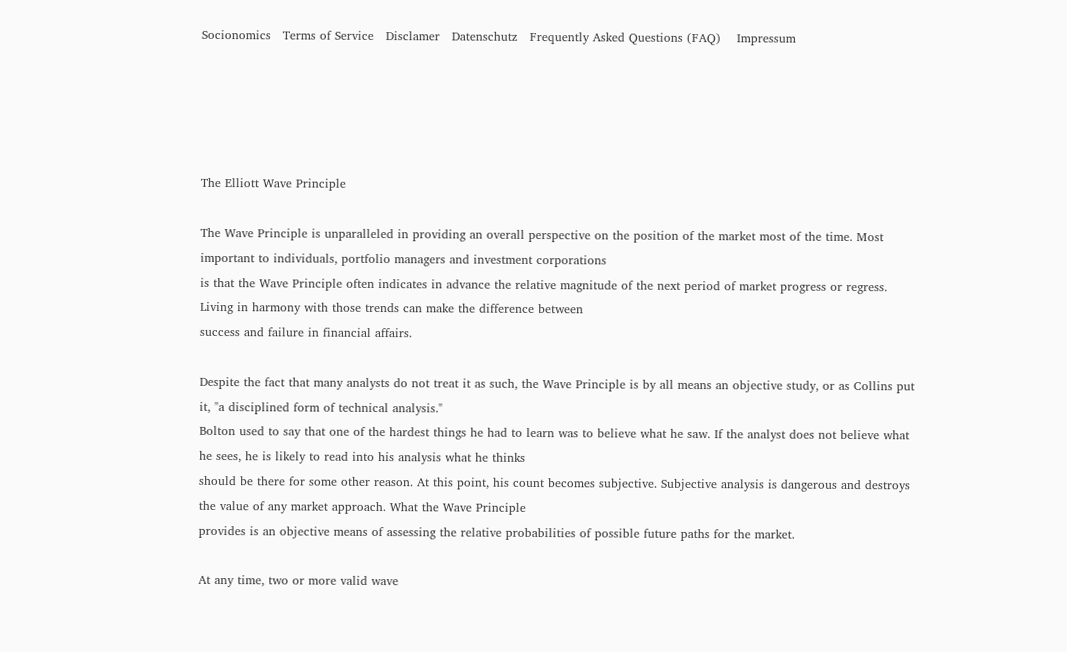Socionomics   Terms of Service   Disclamer   Datenschutz   Frequently Asked Questions (FAQ)    Impressum





The Elliott Wave Principle

The Wave Principle is unparalleled in providing an overall perspective on the position of the market most of the time. Most important to individuals, portfolio managers and investment corporations
is that the Wave Principle often indicates in advance the relative magnitude of the next period of market progress or regress. Living in harmony with those trends can make the difference between
success and failure in financial affairs.

Despite the fact that many analysts do not treat it as such, the Wave Principle is by all means an objective study, or as Collins put it, "a disciplined form of technical analysis."
Bolton used to say that one of the hardest things he had to learn was to believe what he saw. If the analyst does not believe what he sees, he is likely to read into his analysis what he thinks
should be there for some other reason. At this point, his count becomes subjective. Subjective analysis is dangerous and destroys the value of any market approach. What the Wave Principle
provides is an objective means of assessing the relative probabilities of possible future paths for the market.

At any time, two or more valid wave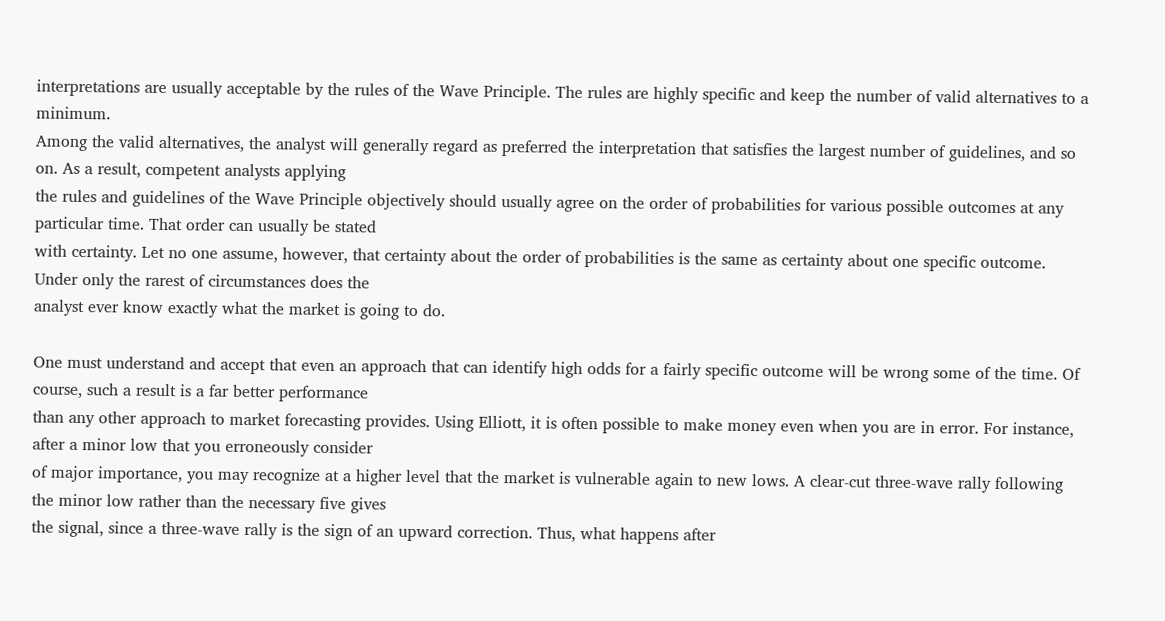interpretations are usually acceptable by the rules of the Wave Principle. The rules are highly specific and keep the number of valid alternatives to a minimum.
Among the valid alternatives, the analyst will generally regard as preferred the interpretation that satisfies the largest number of guidelines, and so on. As a result, competent analysts applying
the rules and guidelines of the Wave Principle objectively should usually agree on the order of probabilities for various possible outcomes at any particular time. That order can usually be stated
with certainty. Let no one assume, however, that certainty about the order of probabilities is the same as certainty about one specific outcome. Under only the rarest of circumstances does the
analyst ever know exactly what the market is going to do.

One must understand and accept that even an approach that can identify high odds for a fairly specific outcome will be wrong some of the time. Of course, such a result is a far better performance
than any other approach to market forecasting provides. Using Elliott, it is often possible to make money even when you are in error. For instance, after a minor low that you erroneously consider
of major importance, you may recognize at a higher level that the market is vulnerable again to new lows. A clear-cut three-wave rally following the minor low rather than the necessary five gives
the signal, since a three-wave rally is the sign of an upward correction. Thus, what happens after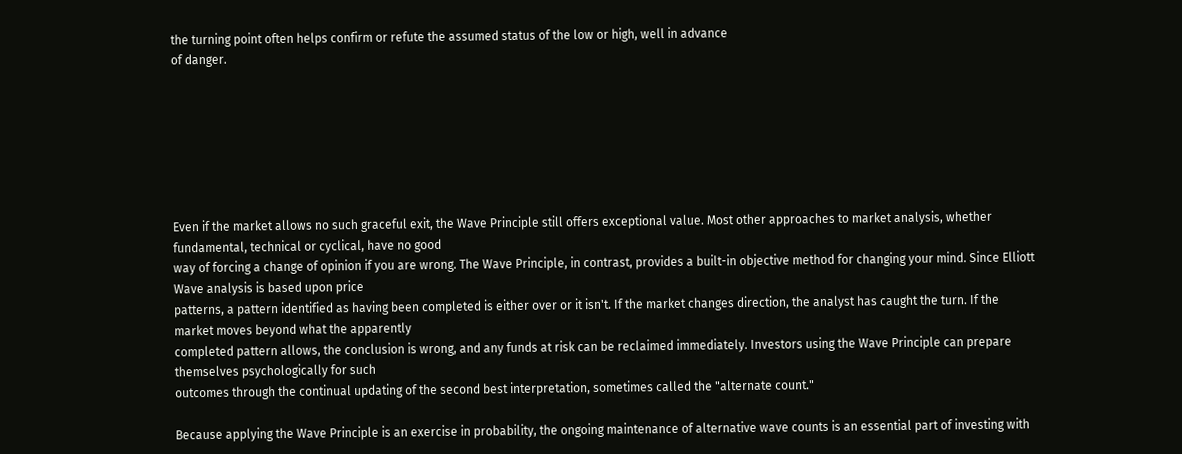the turning point often helps confirm or refute the assumed status of the low or high, well in advance
of danger.







Even if the market allows no such graceful exit, the Wave Principle still offers exceptional value. Most other approaches to market analysis, whether fundamental, technical or cyclical, have no good
way of forcing a change of opinion if you are wrong. The Wave Principle, in contrast, provides a built-in objective method for changing your mind. Since Elliott Wave analysis is based upon price
patterns, a pattern identified as having been completed is either over or it isn't. If the market changes direction, the analyst has caught the turn. If the market moves beyond what the apparently
completed pattern allows, the conclusion is wrong, and any funds at risk can be reclaimed immediately. Investors using the Wave Principle can prepare themselves psychologically for such
outcomes through the continual updating of the second best interpretation, sometimes called the "alternate count."

Because applying the Wave Principle is an exercise in probability, the ongoing maintenance of alternative wave counts is an essential part of investing with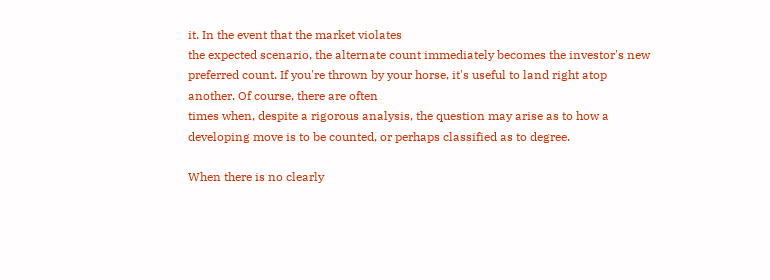it. In the event that the market violates
the expected scenario, the alternate count immediately becomes the investor's new preferred count. If you're thrown by your horse, it's useful to land right atop another. Of course, there are often
times when, despite a rigorous analysis, the question may arise as to how a developing move is to be counted, or perhaps classified as to degree.

When there is no clearly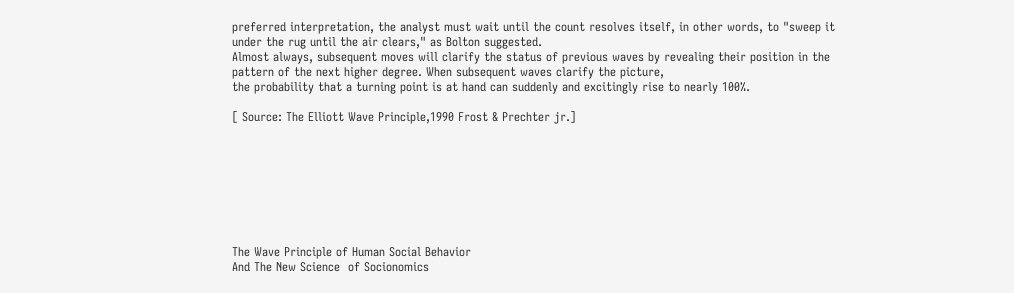preferred interpretation, the analyst must wait until the count resolves itself, in other words, to "sweep it under the rug until the air clears," as Bolton suggested.
Almost always, subsequent moves will clarify the status of previous waves by revealing their position in the pattern of the next higher degree. When subsequent waves clarify the picture,
the probability that a turning point is at hand can suddenly and excitingly rise to nearly 100%.

[ Source: The Elliott Wave Principle,1990 Frost & Prechter jr.]








The Wave Principle of Human Social Behavior
And The New Science  of Socionomics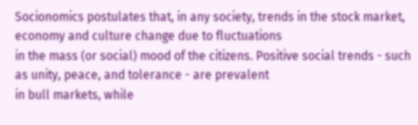Socionomics postulates that, in any society, trends in the stock market, economy and culture change due to fluctuations
in the mass (or social) mood of the citizens. Positive social trends - such as unity, peace, and tolerance - are prevalent
in bull markets, while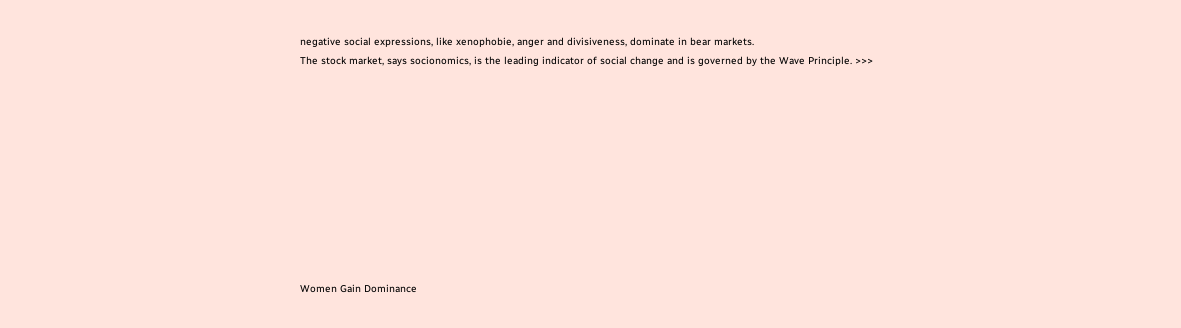negative social expressions, like xenophobie, anger and divisiveness, dominate in bear markets.
The stock market, says socionomics, is the leading indicator of social change and is governed by the Wave Principle. >>>











Women Gain Dominance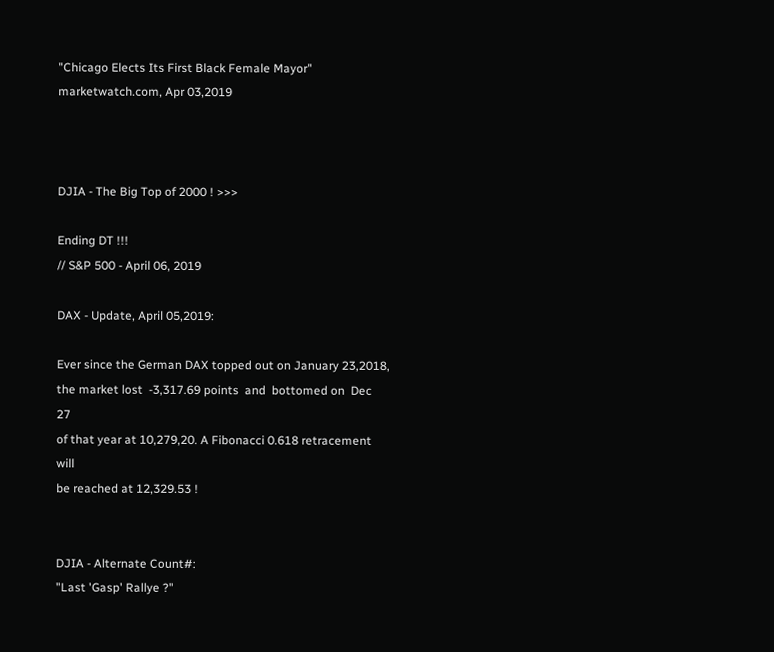"Chicago Elects Its First Black Female Mayor"
marketwatch.com, Apr 03,2019



DJIA - The Big Top of 2000 ! >>>

Ending DT !!!
// S&P 500 - April 06, 2019

DAX - Update, April 05,2019:

Ever since the German DAX topped out on January 23,2018,
the market lost  -3,317.69 points  and  bottomed on  Dec  27
of that year at 10,279,20. A Fibonacci 0.618 retracement will
be reached at 12,329.53 !


DJIA - Alternate Count#:
"Last 'Gasp' Rallye ?"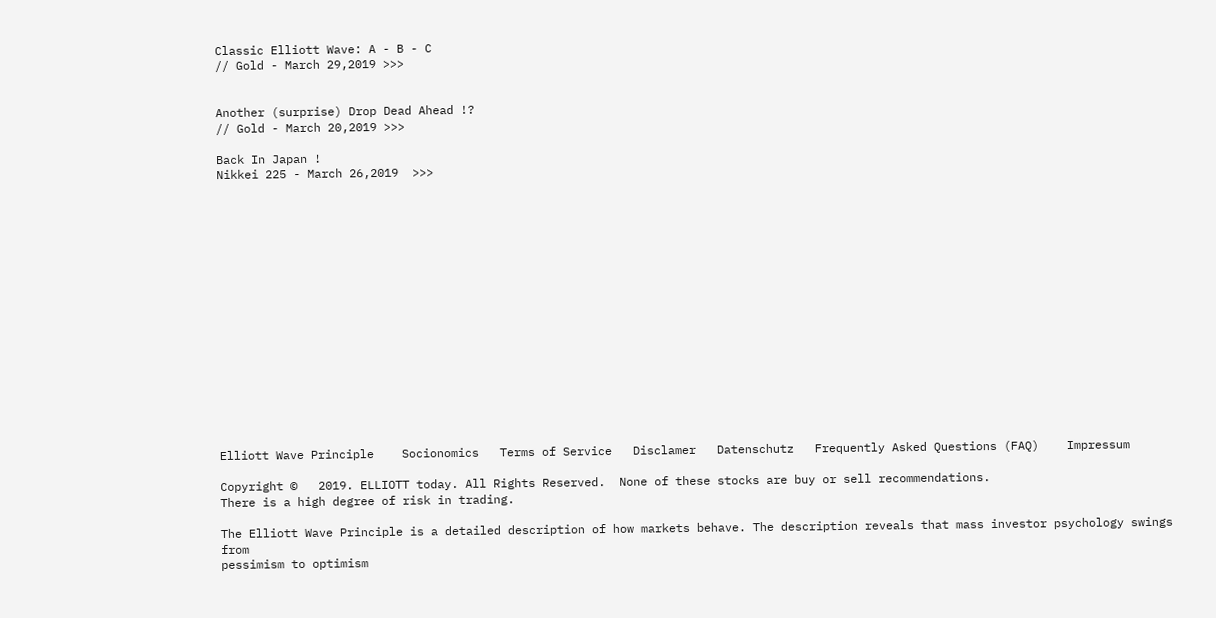Classic Elliott Wave: A - B - C
// Gold - March 29,2019 >>>


Another (surprise) Drop Dead Ahead !?
// Gold - March 20,2019 >>>

Back In Japan !
Nikkei 225 - March 26,2019  >>>

















Elliott Wave Principle    Socionomics   Terms of Service   Disclamer   Datenschutz   Frequently Asked Questions (FAQ)    Impressum

Copyright ©   2019. ELLIOTT today. All Rights Reserved.  None of these stocks are buy or sell recommendations.
There is a high degree of risk in trading.

The Elliott Wave Principle is a detailed description of how markets behave. The description reveals that mass investor psychology swings from
pessimism to optimism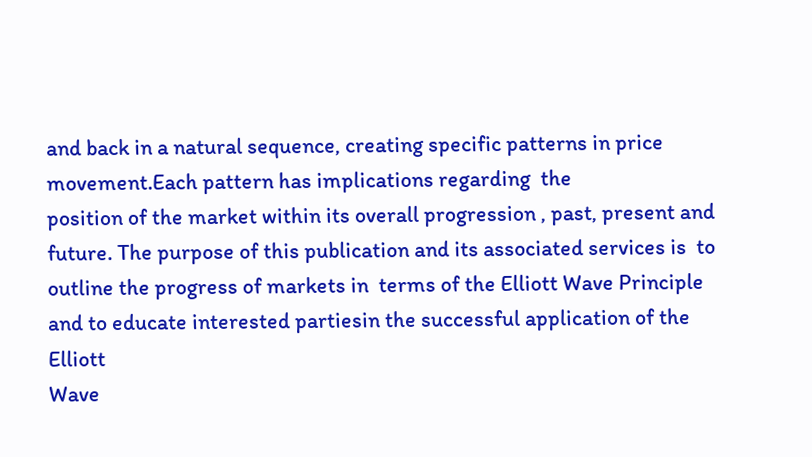and back in a natural sequence, creating specific patterns in price movement.Each pattern has implications regarding  the
position of the market within its overall progression , past, present and future. The purpose of this publication and its associated services is  to
outline the progress of markets in  terms of the Elliott Wave Principle and to educate interested partiesin the successful application of the Elliott
Wave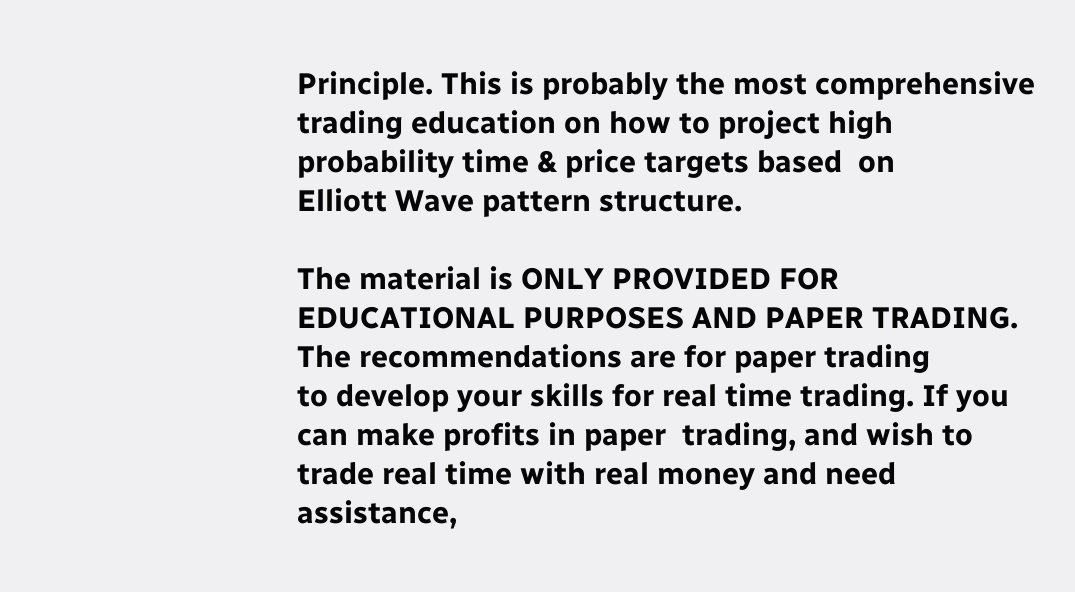Principle. This is probably the most comprehensive trading education on how to project high probability time & price targets based  on
Elliott Wave pattern structure.

The material is ONLY PROVIDED FOR EDUCATIONAL PURPOSES AND PAPER TRADING. The recommendations are for paper trading
to develop your skills for real time trading. If you can make profits in paper  trading, and wish to trade real time with real money and need
assistance,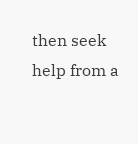then seek help from a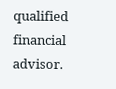qualified financial advisor.